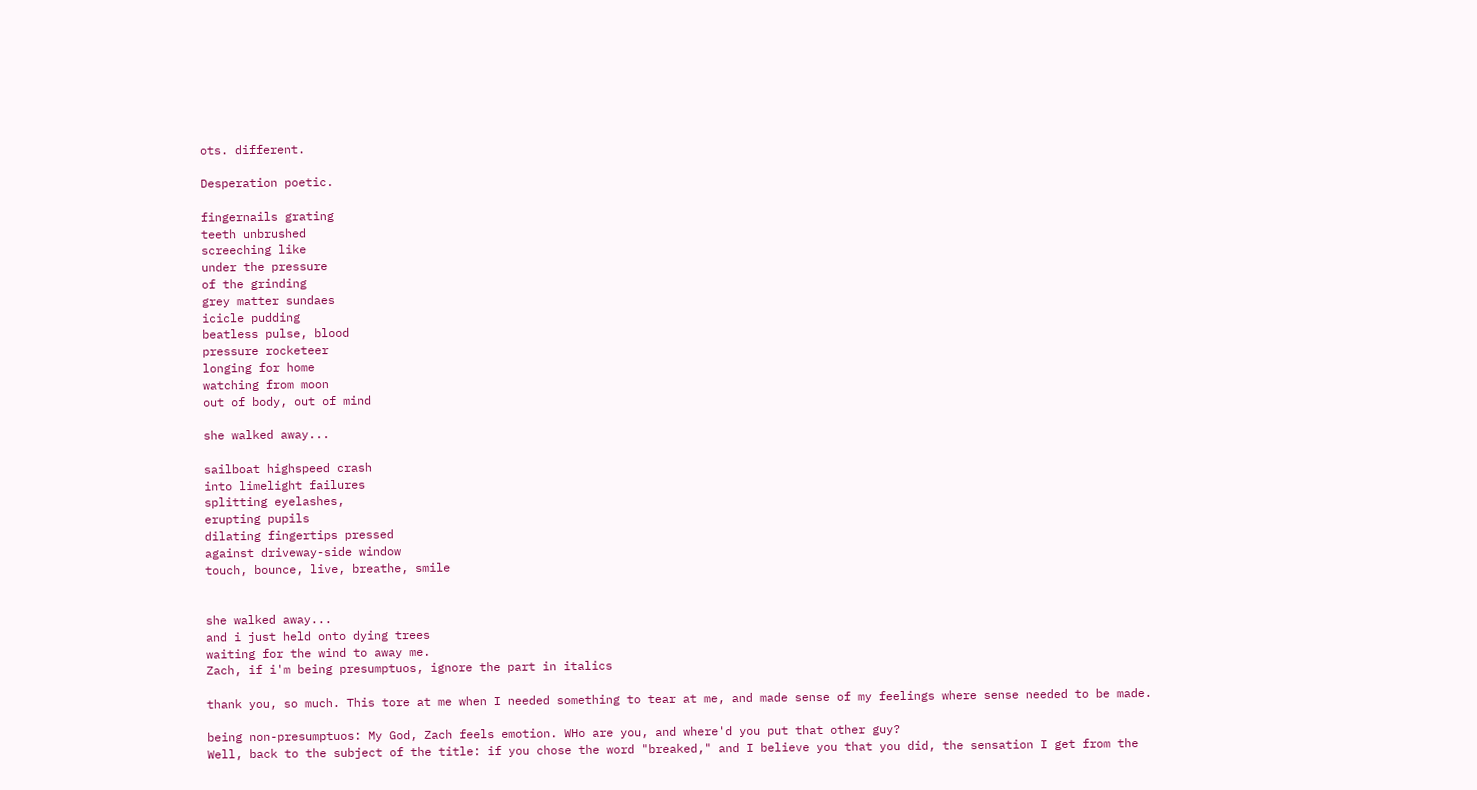ots. different.

Desperation poetic.

fingernails grating
teeth unbrushed
screeching like
under the pressure
of the grinding
grey matter sundaes
icicle pudding
beatless pulse, blood
pressure rocketeer
longing for home
watching from moon
out of body, out of mind

she walked away...

sailboat highspeed crash
into limelight failures
splitting eyelashes,
erupting pupils
dilating fingertips pressed
against driveway-side window
touch, bounce, live, breathe, smile


she walked away...
and i just held onto dying trees
waiting for the wind to away me.
Zach, if i'm being presumptuos, ignore the part in italics

thank you, so much. This tore at me when I needed something to tear at me, and made sense of my feelings where sense needed to be made.

being non-presumptuos: My God, Zach feels emotion. WHo are you, and where'd you put that other guy?
Well, back to the subject of the title: if you chose the word "breaked," and I believe you that you did, the sensation I get from the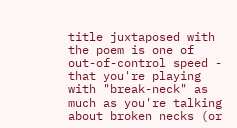title juxtaposed with the poem is one of out-of-control speed - that you're playing with "break-neck" as much as you're talking about broken necks (or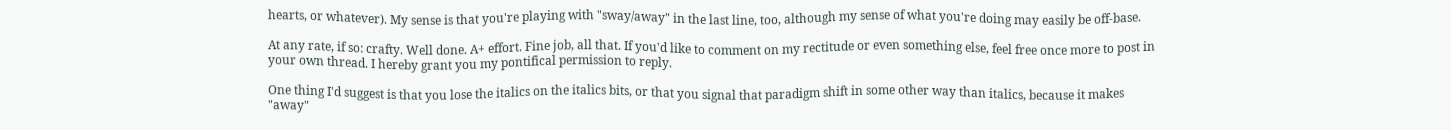hearts, or whatever). My sense is that you're playing with "sway/away" in the last line, too, although my sense of what you're doing may easily be off-base.

At any rate, if so: crafty. Well done. A+ effort. Fine job, all that. If you'd like to comment on my rectitude or even something else, feel free once more to post in your own thread. I hereby grant you my pontifical permission to reply.

One thing I'd suggest is that you lose the italics on the italics bits, or that you signal that paradigm shift in some other way than italics, because it makes "away"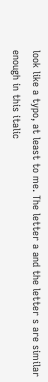look like a typo, at least to me. The letter a and the letter s are similar enough in this italic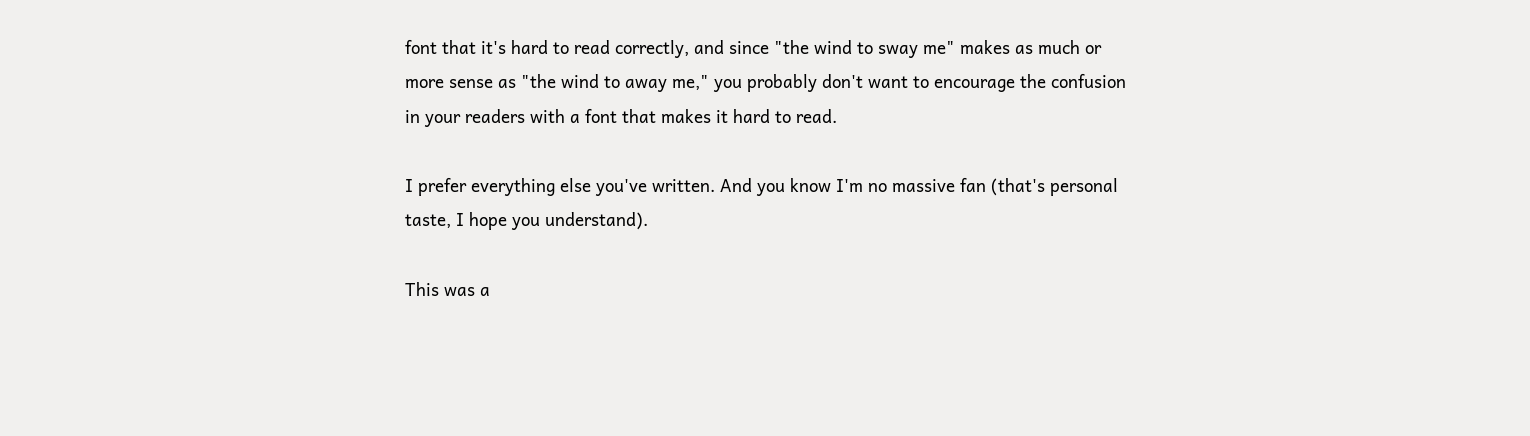font that it's hard to read correctly, and since "the wind to sway me" makes as much or more sense as "the wind to away me," you probably don't want to encourage the confusion in your readers with a font that makes it hard to read.

I prefer everything else you've written. And you know I'm no massive fan (that's personal taste, I hope you understand).

This was a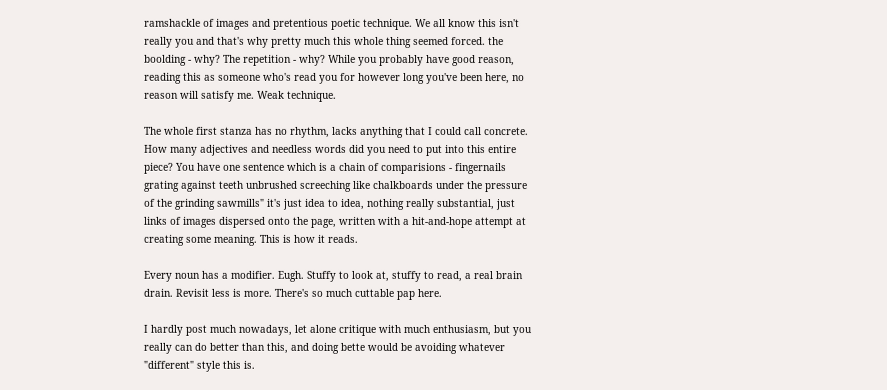ramshackle of images and pretentious poetic technique. We all know this isn't really you and that's why pretty much this whole thing seemed forced. the boolding - why? The repetition - why? While you probably have good reason, reading this as someone who's read you for however long you've been here, no reason will satisfy me. Weak technique.

The whole first stanza has no rhythm, lacks anything that I could call concrete. How many adjectives and needless words did you need to put into this entire piece? You have one sentence which is a chain of comparisions - fingernails grating against teeth unbrushed screeching like chalkboards under the pressure of the grinding sawmills" it's just idea to idea, nothing really substantial, just links of images dispersed onto the page, written with a hit-and-hope attempt at creating some meaning. This is how it reads.

Every noun has a modifier. Eugh. Stuffy to look at, stuffy to read, a real brain drain. Revisit less is more. There's so much cuttable pap here.

I hardly post much nowadays, let alone critique with much enthusiasm, but you really can do better than this, and doing bette would be avoiding whatever "different" style this is.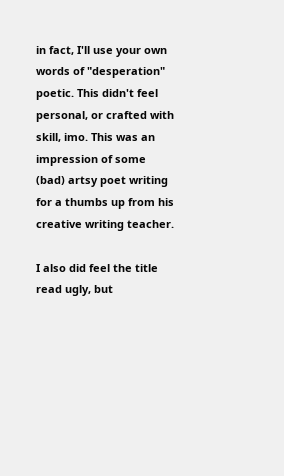in fact, I'll use your own words of "desperation" poetic. This didn't feel personal, or crafted with skill, imo. This was an impression of some (bad) artsy poet writing for a thumbs up from his creative writing teacher.

I also did feel the title read ugly, but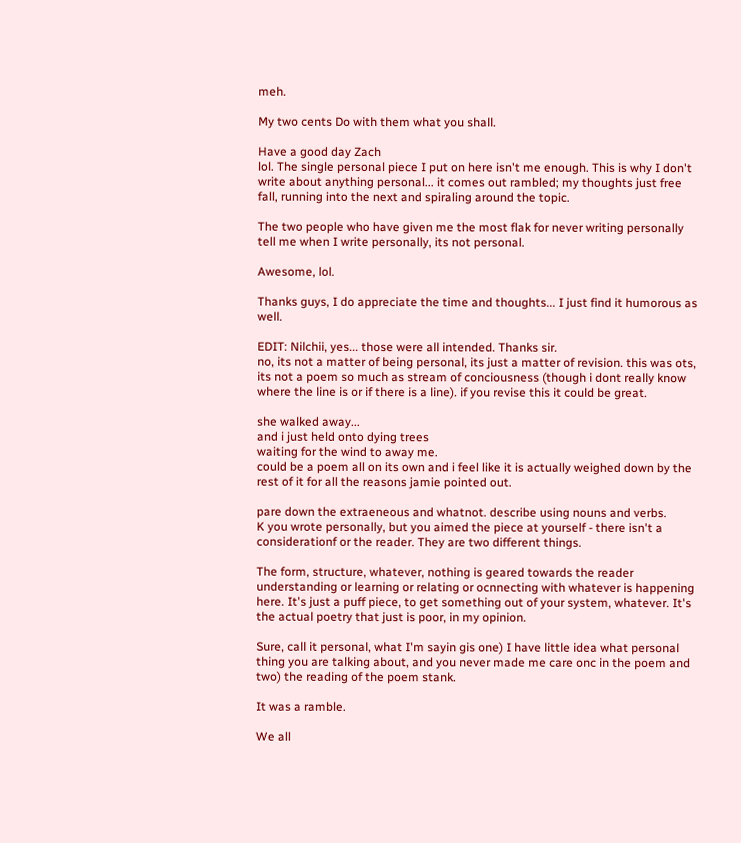meh.

My two cents Do with them what you shall.

Have a good day Zach
lol. The single personal piece I put on here isn't me enough. This is why I don't write about anything personal... it comes out rambled; my thoughts just free fall, running into the next and spiraling around the topic.

The two people who have given me the most flak for never writing personally tell me when I write personally, its not personal.

Awesome, lol.

Thanks guys, I do appreciate the time and thoughts... I just find it humorous as well.

EDIT: Nilchii, yes... those were all intended. Thanks sir.
no, its not a matter of being personal, its just a matter of revision. this was ots, its not a poem so much as stream of conciousness (though i dont really know where the line is or if there is a line). if you revise this it could be great.

she walked away...
and i just held onto dying trees
waiting for the wind to away me.
could be a poem all on its own and i feel like it is actually weighed down by the rest of it for all the reasons jamie pointed out.

pare down the extraeneous and whatnot. describe using nouns and verbs.
K you wrote personally, but you aimed the piece at yourself - there isn't a considerationf or the reader. They are two different things.

The form, structure, whatever, nothing is geared towards the reader understanding or learning or relating or ocnnecting with whatever is happening here. It's just a puff piece, to get something out of your system, whatever. It's the actual poetry that just is poor, in my opinion.

Sure, call it personal, what I'm sayin gis one) I have little idea what personal thing you are talking about, and you never made me care onc in the poem and two) the reading of the poem stank.

It was a ramble.

We all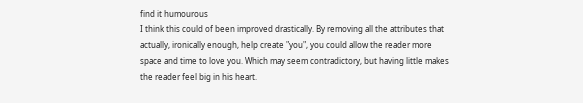find it humourous
I think this could of been improved drastically. By removing all the attributes that actually, ironically enough, help create "you", you could allow the reader more space and time to love you. Which may seem contradictory, but having little makes the reader feel big in his heart.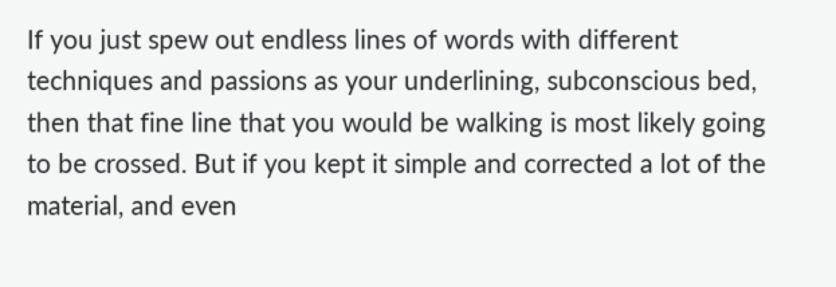If you just spew out endless lines of words with different techniques and passions as your underlining, subconscious bed, then that fine line that you would be walking is most likely going to be crossed. But if you kept it simple and corrected a lot of the material, and even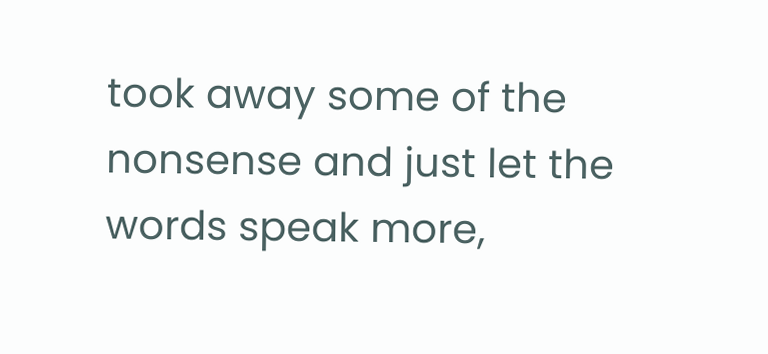took away some of the nonsense and just let the words speak more,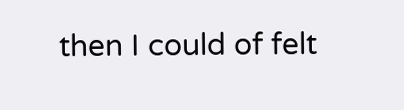then I could of felt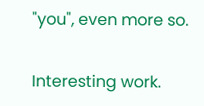"you", even more so.

Interesting work.